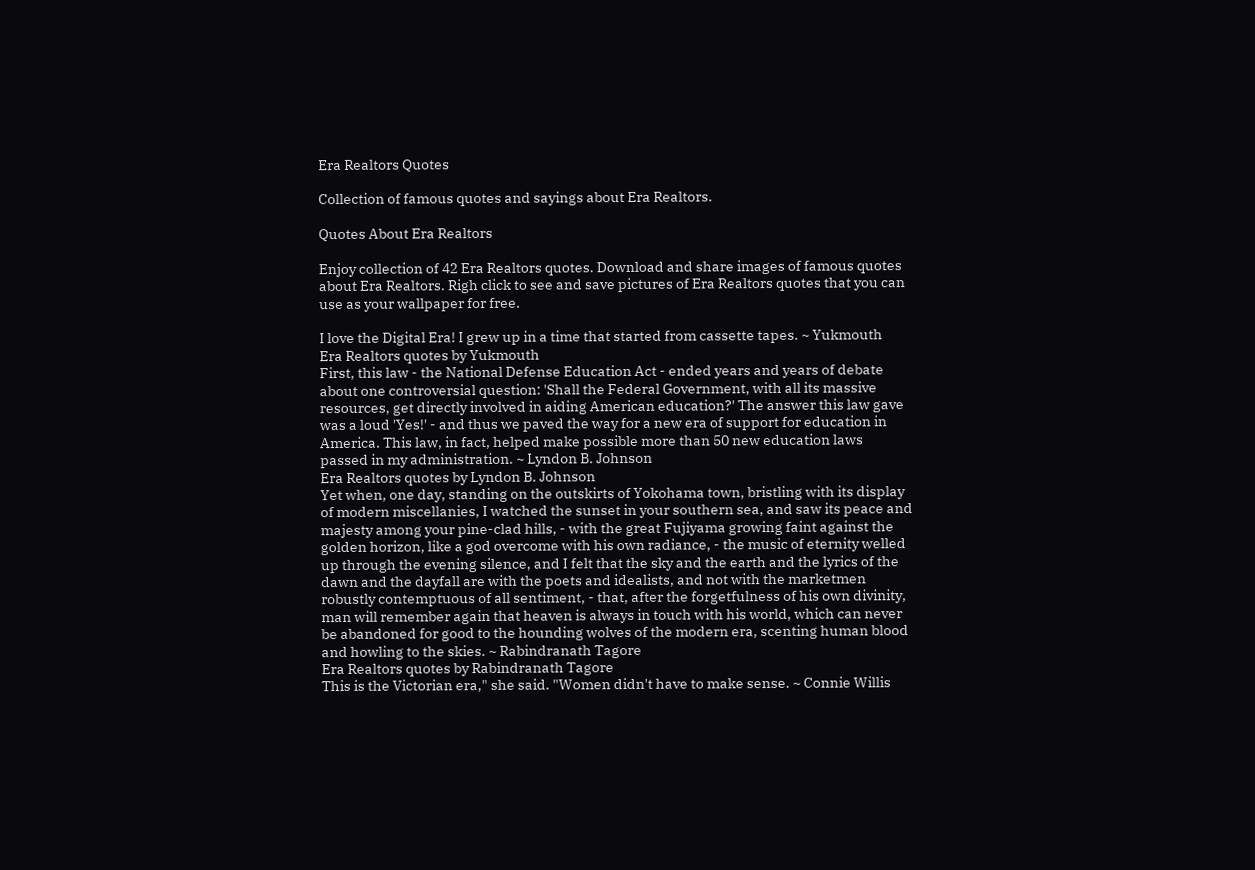Era Realtors Quotes

Collection of famous quotes and sayings about Era Realtors.

Quotes About Era Realtors

Enjoy collection of 42 Era Realtors quotes. Download and share images of famous quotes about Era Realtors. Righ click to see and save pictures of Era Realtors quotes that you can use as your wallpaper for free.

I love the Digital Era! I grew up in a time that started from cassette tapes. ~ Yukmouth
Era Realtors quotes by Yukmouth
First, this law - the National Defense Education Act - ended years and years of debate about one controversial question: 'Shall the Federal Government, with all its massive resources, get directly involved in aiding American education?' The answer this law gave was a loud 'Yes!' - and thus we paved the way for a new era of support for education in America. This law, in fact, helped make possible more than 50 new education laws passed in my administration. ~ Lyndon B. Johnson
Era Realtors quotes by Lyndon B. Johnson
Yet when, one day, standing on the outskirts of Yokohama town, bristling with its display of modern miscellanies, I watched the sunset in your southern sea, and saw its peace and majesty among your pine-clad hills, - with the great Fujiyama growing faint against the golden horizon, like a god overcome with his own radiance, - the music of eternity welled up through the evening silence, and I felt that the sky and the earth and the lyrics of the dawn and the dayfall are with the poets and idealists, and not with the marketmen robustly contemptuous of all sentiment, - that, after the forgetfulness of his own divinity, man will remember again that heaven is always in touch with his world, which can never be abandoned for good to the hounding wolves of the modern era, scenting human blood and howling to the skies. ~ Rabindranath Tagore
Era Realtors quotes by Rabindranath Tagore
This is the Victorian era," she said. "Women didn't have to make sense. ~ Connie Willis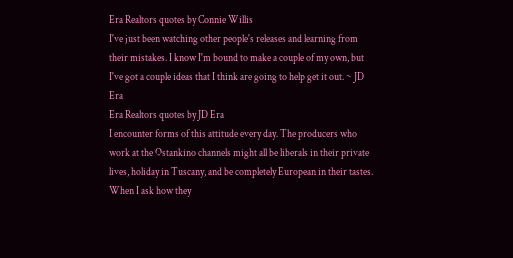Era Realtors quotes by Connie Willis
I've just been watching other people's releases and learning from their mistakes. I know I'm bound to make a couple of my own, but I've got a couple ideas that I think are going to help get it out. ~ JD Era
Era Realtors quotes by JD Era
I encounter forms of this attitude every day. The producers who work at the Ostankino channels might all be liberals in their private lives, holiday in Tuscany, and be completely European in their tastes. When I ask how they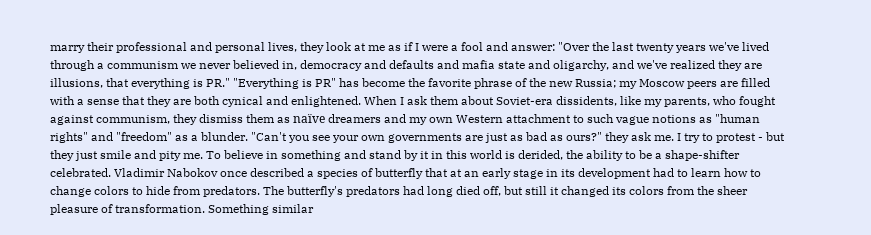marry their professional and personal lives, they look at me as if I were a fool and answer: "Over the last twenty years we've lived through a communism we never believed in, democracy and defaults and mafia state and oligarchy, and we've realized they are illusions, that everything is PR." "Everything is PR" has become the favorite phrase of the new Russia; my Moscow peers are filled with a sense that they are both cynical and enlightened. When I ask them about Soviet-era dissidents, like my parents, who fought against communism, they dismiss them as naïve dreamers and my own Western attachment to such vague notions as "human rights" and "freedom" as a blunder. "Can't you see your own governments are just as bad as ours?" they ask me. I try to protest - but they just smile and pity me. To believe in something and stand by it in this world is derided, the ability to be a shape-shifter celebrated. Vladimir Nabokov once described a species of butterfly that at an early stage in its development had to learn how to change colors to hide from predators. The butterfly's predators had long died off, but still it changed its colors from the sheer pleasure of transformation. Something similar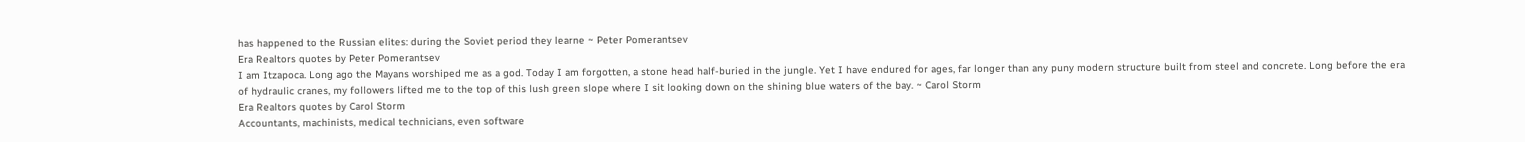has happened to the Russian elites: during the Soviet period they learne ~ Peter Pomerantsev
Era Realtors quotes by Peter Pomerantsev
I am Itzapoca. Long ago the Mayans worshiped me as a god. Today I am forgotten, a stone head half-buried in the jungle. Yet I have endured for ages, far longer than any puny modern structure built from steel and concrete. Long before the era of hydraulic cranes, my followers lifted me to the top of this lush green slope where I sit looking down on the shining blue waters of the bay. ~ Carol Storm
Era Realtors quotes by Carol Storm
Accountants, machinists, medical technicians, even software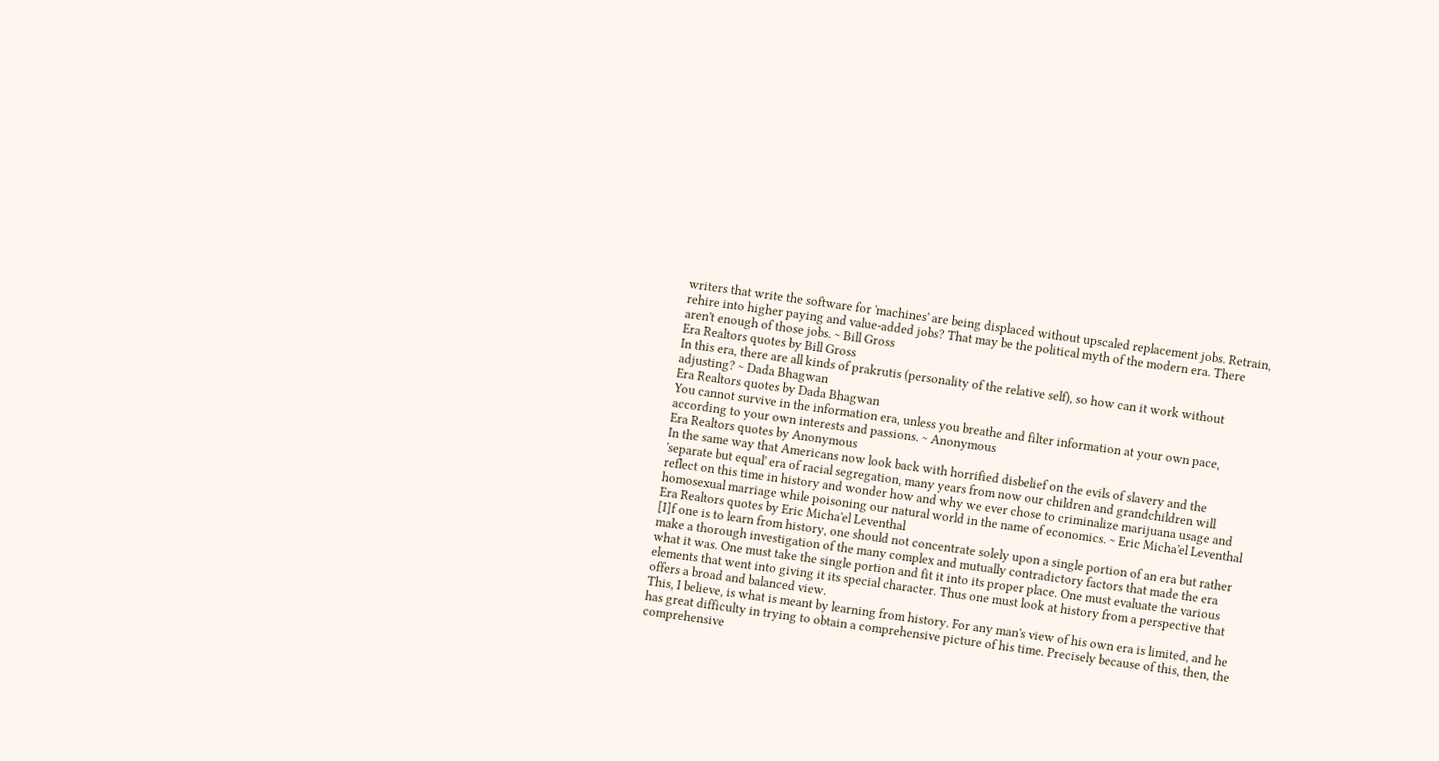writers that write the software for 'machines' are being displaced without upscaled replacement jobs. Retrain, rehire into higher paying and value-added jobs? That may be the political myth of the modern era. There aren't enough of those jobs. ~ Bill Gross
Era Realtors quotes by Bill Gross
In this era, there are all kinds of prakrutis (personality of the relative self), so how can it work without adjusting? ~ Dada Bhagwan
Era Realtors quotes by Dada Bhagwan
You cannot survive in the information era, unless you breathe and filter information at your own pace, according to your own interests and passions. ~ Anonymous
Era Realtors quotes by Anonymous
In the same way that Americans now look back with horrified disbelief on the evils of slavery and the 'separate but equal' era of racial segregation, many years from now our children and grandchildren will reflect on this time in history and wonder how and why we ever chose to criminalize marijuana usage and homosexual marriage while poisoning our natural world in the name of economics. ~ Eric Micha'el Leventhal
Era Realtors quotes by Eric Micha'el Leventhal
[I]f one is to learn from history, one should not concentrate solely upon a single portion of an era but rather make a thorough investigation of the many complex and mutually contradictory factors that made the era what it was. One must take the single portion and fit it into its proper place. One must evaluate the various elements that went into giving it its special character. Thus one must look at history from a perspective that offers a broad and balanced view.
This, I believe, is what is meant by learning from history. For any man's view of his own era is limited, and he has great difficulty in trying to obtain a comprehensive picture of his time. Precisely because of this, then, the comprehensive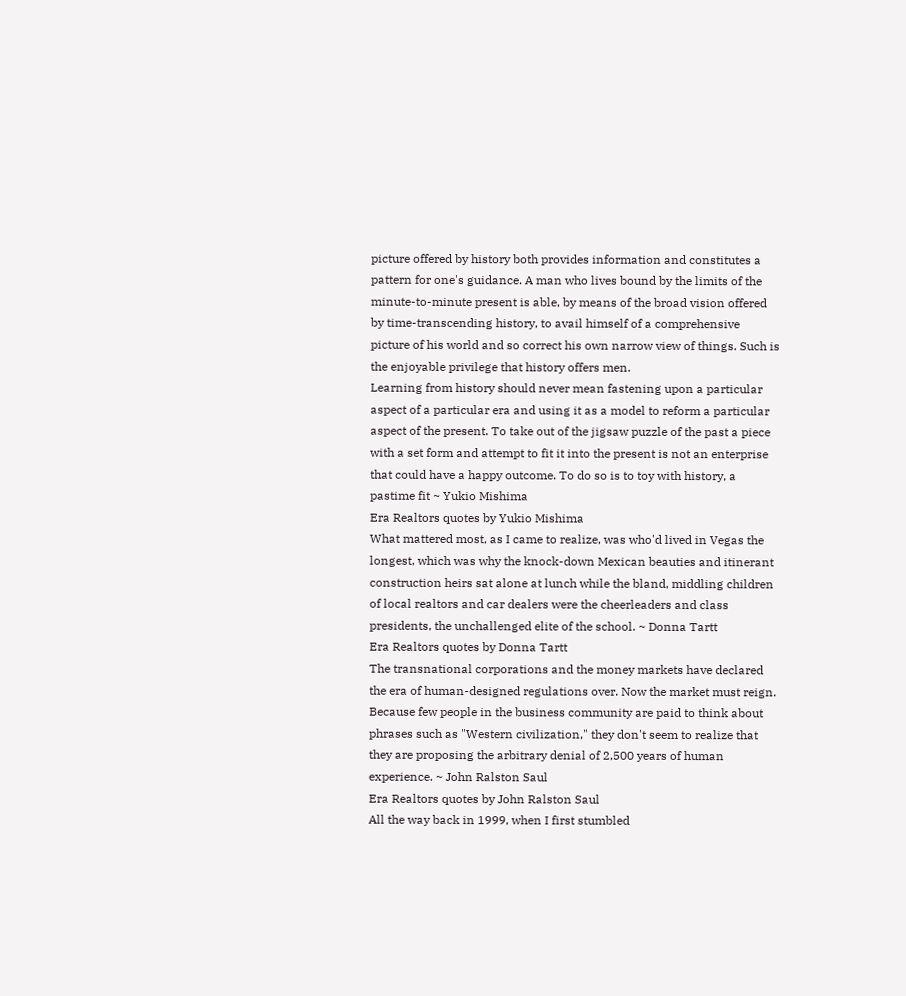picture offered by history both provides information and constitutes a pattern for one's guidance. A man who lives bound by the limits of the minute-to-minute present is able, by means of the broad vision offered by time-transcending history, to avail himself of a comprehensive picture of his world and so correct his own narrow view of things. Such is the enjoyable privilege that history offers men.
Learning from history should never mean fastening upon a particular aspect of a particular era and using it as a model to reform a particular aspect of the present. To take out of the jigsaw puzzle of the past a piece with a set form and attempt to fit it into the present is not an enterprise that could have a happy outcome. To do so is to toy with history, a pastime fit ~ Yukio Mishima
Era Realtors quotes by Yukio Mishima
What mattered most, as I came to realize, was who'd lived in Vegas the longest, which was why the knock-down Mexican beauties and itinerant construction heirs sat alone at lunch while the bland, middling children of local realtors and car dealers were the cheerleaders and class presidents, the unchallenged elite of the school. ~ Donna Tartt
Era Realtors quotes by Donna Tartt
The transnational corporations and the money markets have declared the era of human-designed regulations over. Now the market must reign. Because few people in the business community are paid to think about phrases such as "Western civilization," they don't seem to realize that they are proposing the arbitrary denial of 2,500 years of human experience. ~ John Ralston Saul
Era Realtors quotes by John Ralston Saul
All the way back in 1999, when I first stumbled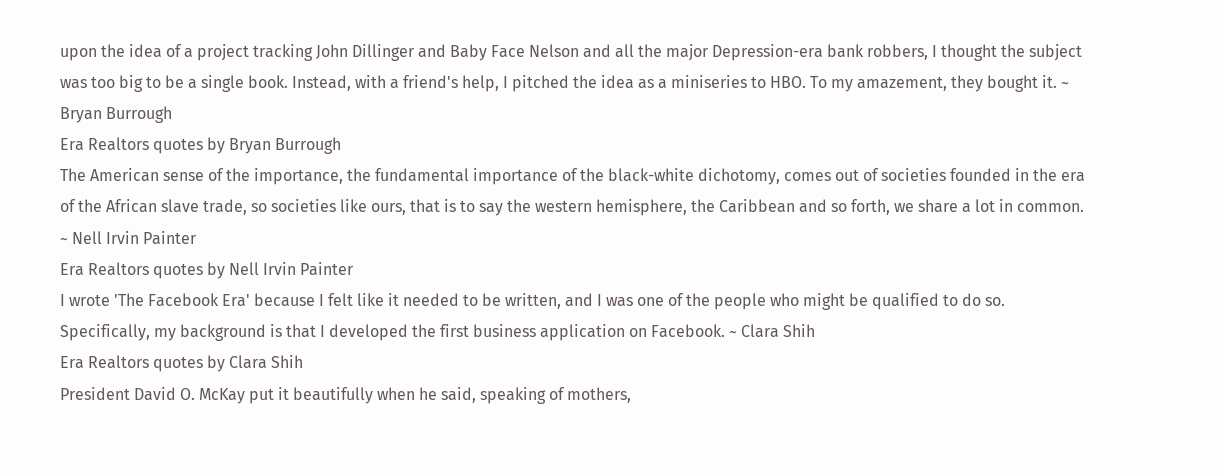upon the idea of a project tracking John Dillinger and Baby Face Nelson and all the major Depression-era bank robbers, I thought the subject was too big to be a single book. Instead, with a friend's help, I pitched the idea as a miniseries to HBO. To my amazement, they bought it. ~ Bryan Burrough
Era Realtors quotes by Bryan Burrough
The American sense of the importance, the fundamental importance of the black-white dichotomy, comes out of societies founded in the era of the African slave trade, so societies like ours, that is to say the western hemisphere, the Caribbean and so forth, we share a lot in common. ~ Nell Irvin Painter
Era Realtors quotes by Nell Irvin Painter
I wrote 'The Facebook Era' because I felt like it needed to be written, and I was one of the people who might be qualified to do so. Specifically, my background is that I developed the first business application on Facebook. ~ Clara Shih
Era Realtors quotes by Clara Shih
President David O. McKay put it beautifully when he said, speaking of mothers,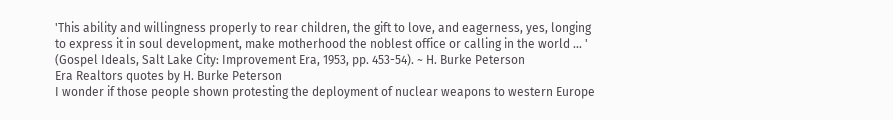'This ability and willingness properly to rear children, the gift to love, and eagerness, yes, longing to express it in soul development, make motherhood the noblest office or calling in the world ... ' (Gospel Ideals, Salt Lake City: Improvement Era, 1953, pp. 453-54). ~ H. Burke Peterson
Era Realtors quotes by H. Burke Peterson
I wonder if those people shown protesting the deployment of nuclear weapons to western Europe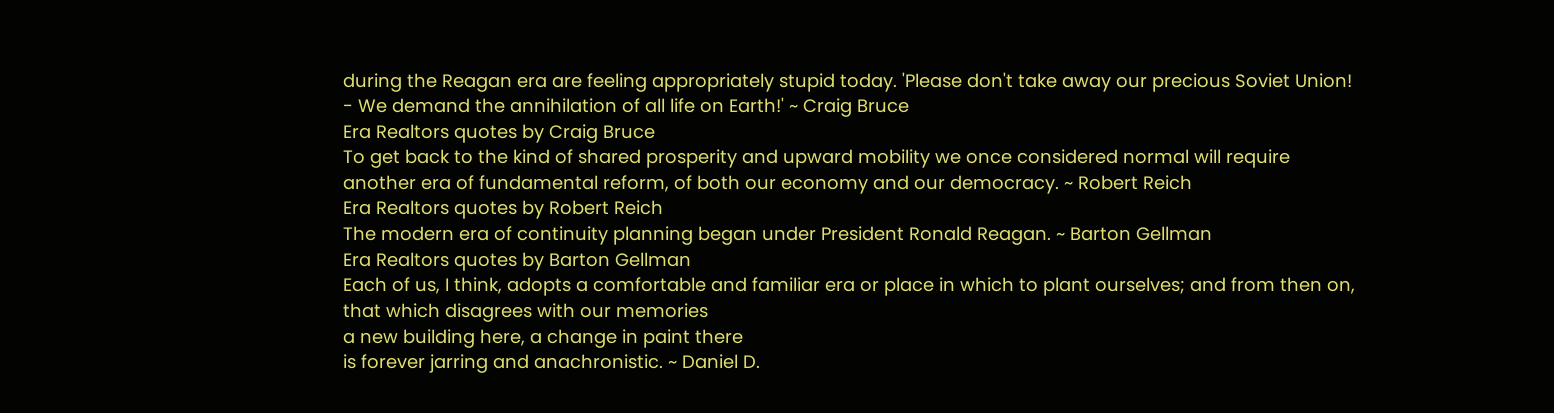during the Reagan era are feeling appropriately stupid today. 'Please don't take away our precious Soviet Union! - We demand the annihilation of all life on Earth!' ~ Craig Bruce
Era Realtors quotes by Craig Bruce
To get back to the kind of shared prosperity and upward mobility we once considered normal will require another era of fundamental reform, of both our economy and our democracy. ~ Robert Reich
Era Realtors quotes by Robert Reich
The modern era of continuity planning began under President Ronald Reagan. ~ Barton Gellman
Era Realtors quotes by Barton Gellman
Each of us, I think, adopts a comfortable and familiar era or place in which to plant ourselves; and from then on, that which disagrees with our memories
a new building here, a change in paint there
is forever jarring and anachronistic. ~ Daniel D.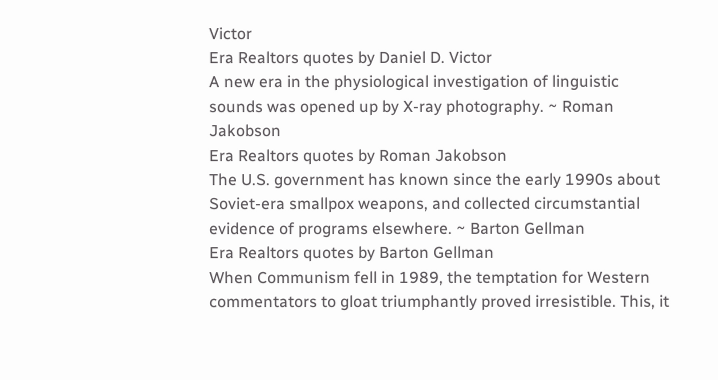Victor
Era Realtors quotes by Daniel D. Victor
A new era in the physiological investigation of linguistic sounds was opened up by X-ray photography. ~ Roman Jakobson
Era Realtors quotes by Roman Jakobson
The U.S. government has known since the early 1990s about Soviet-era smallpox weapons, and collected circumstantial evidence of programs elsewhere. ~ Barton Gellman
Era Realtors quotes by Barton Gellman
When Communism fell in 1989, the temptation for Western commentators to gloat triumphantly proved irresistible. This, it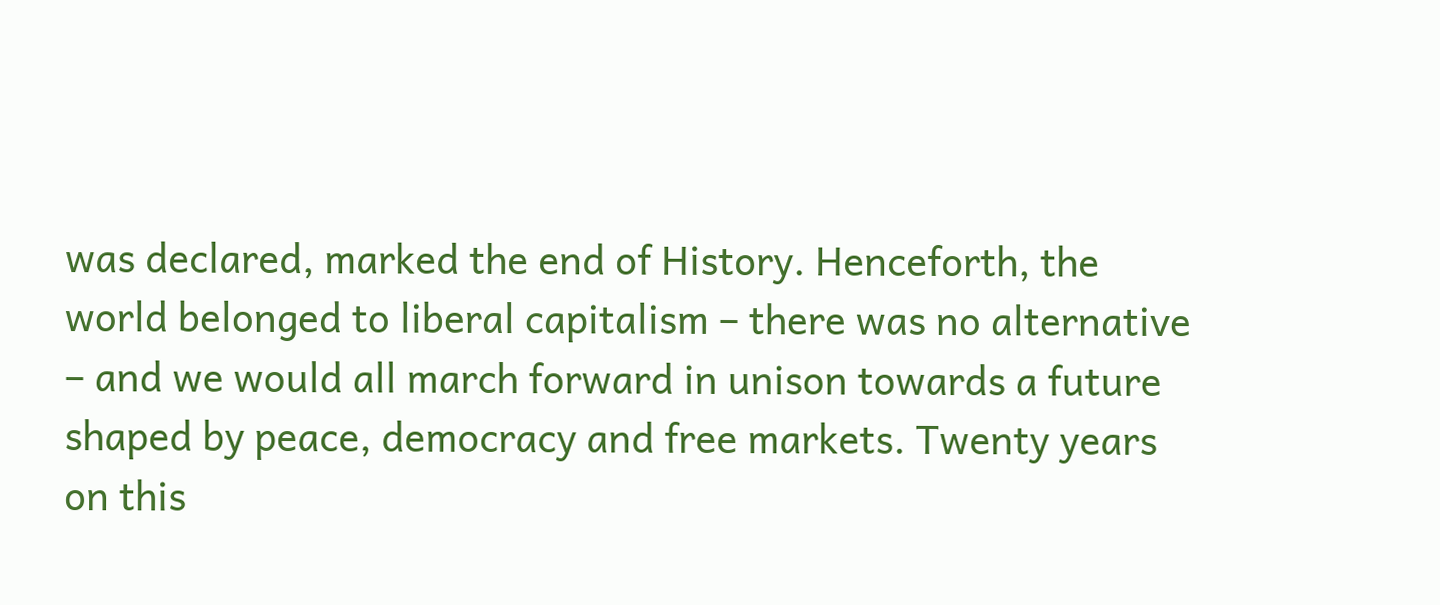was declared, marked the end of History. Henceforth, the world belonged to liberal capitalism – there was no alternative – and we would all march forward in unison towards a future shaped by peace, democracy and free markets. Twenty years on this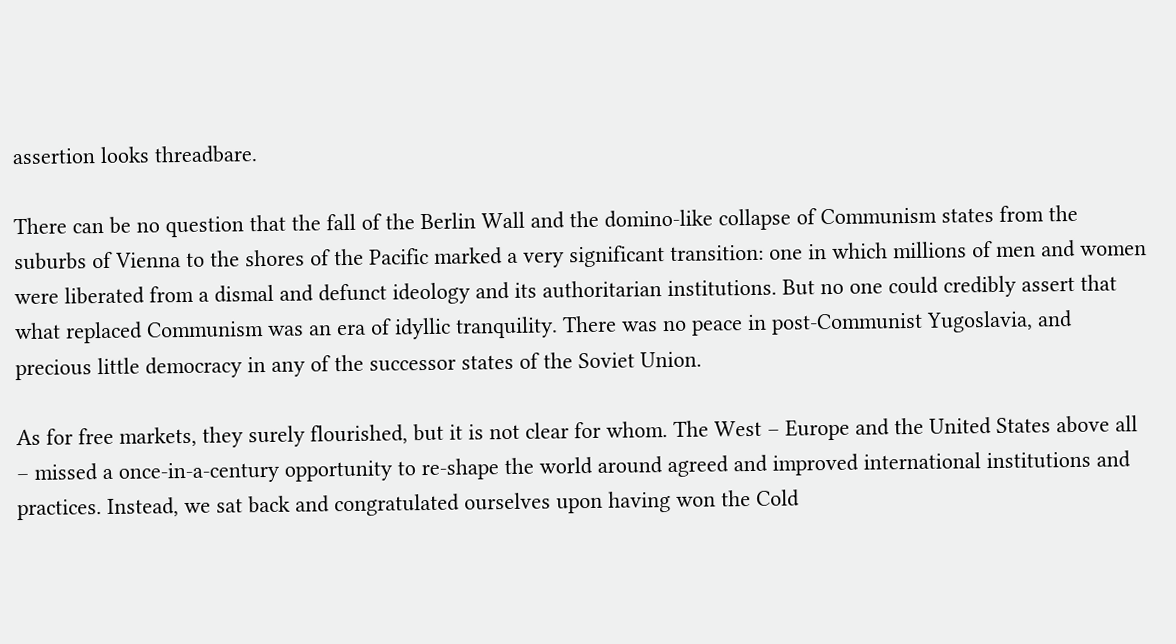assertion looks threadbare.

There can be no question that the fall of the Berlin Wall and the domino-like collapse of Communism states from the suburbs of Vienna to the shores of the Pacific marked a very significant transition: one in which millions of men and women were liberated from a dismal and defunct ideology and its authoritarian institutions. But no one could credibly assert that what replaced Communism was an era of idyllic tranquility. There was no peace in post-Communist Yugoslavia, and precious little democracy in any of the successor states of the Soviet Union.

As for free markets, they surely flourished, but it is not clear for whom. The West – Europe and the United States above all – missed a once-in-a-century opportunity to re-shape the world around agreed and improved international institutions and practices. Instead, we sat back and congratulated ourselves upon having won the Cold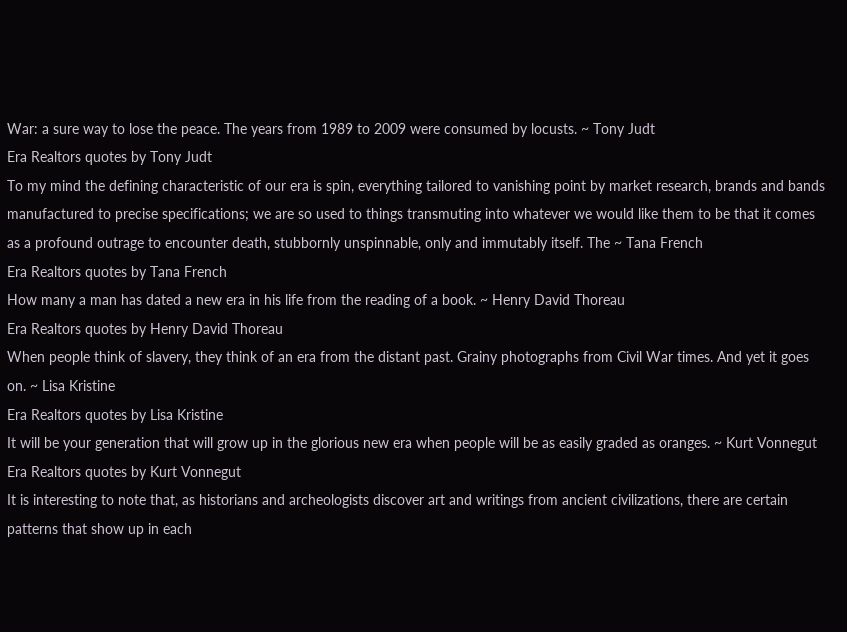War: a sure way to lose the peace. The years from 1989 to 2009 were consumed by locusts. ~ Tony Judt
Era Realtors quotes by Tony Judt
To my mind the defining characteristic of our era is spin, everything tailored to vanishing point by market research, brands and bands manufactured to precise specifications; we are so used to things transmuting into whatever we would like them to be that it comes as a profound outrage to encounter death, stubbornly unspinnable, only and immutably itself. The ~ Tana French
Era Realtors quotes by Tana French
How many a man has dated a new era in his life from the reading of a book. ~ Henry David Thoreau
Era Realtors quotes by Henry David Thoreau
When people think of slavery, they think of an era from the distant past. Grainy photographs from Civil War times. And yet it goes on. ~ Lisa Kristine
Era Realtors quotes by Lisa Kristine
It will be your generation that will grow up in the glorious new era when people will be as easily graded as oranges. ~ Kurt Vonnegut
Era Realtors quotes by Kurt Vonnegut
It is interesting to note that, as historians and archeologists discover art and writings from ancient civilizations, there are certain patterns that show up in each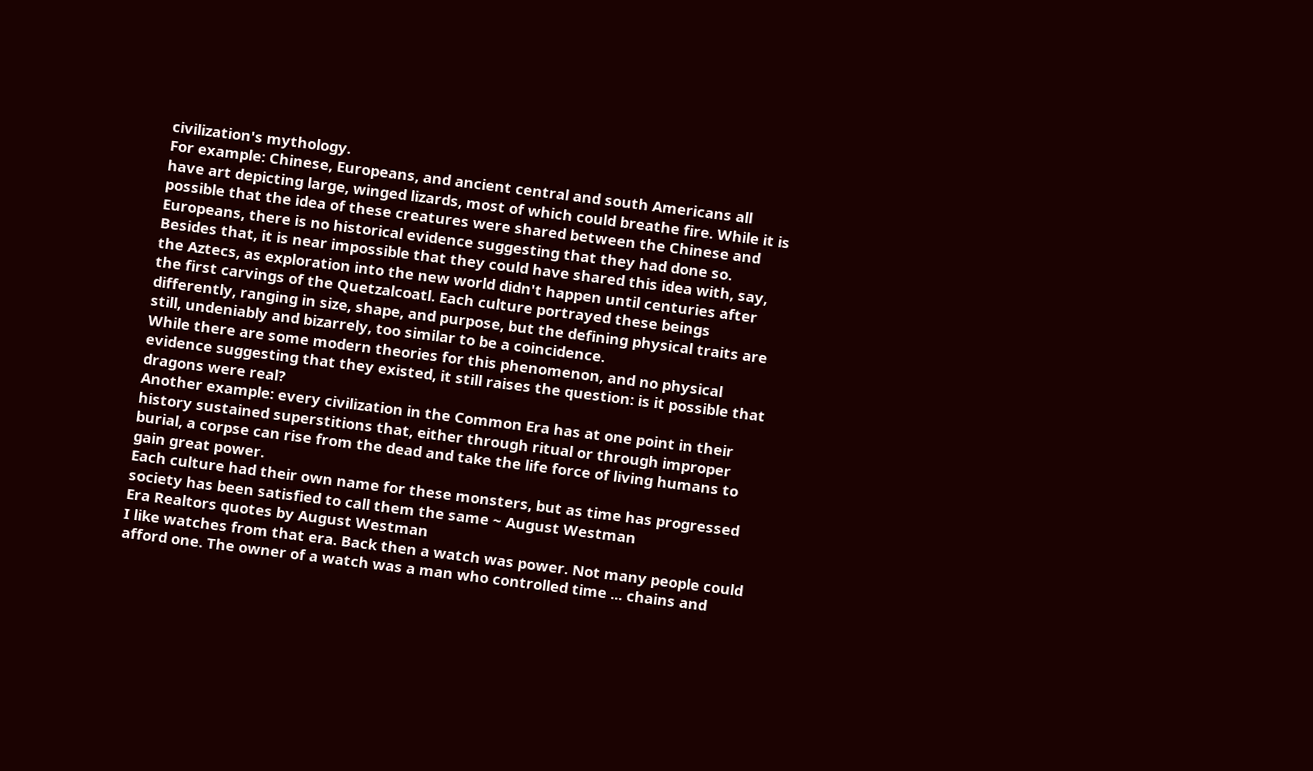civilization's mythology.
For example: Chinese, Europeans, and ancient central and south Americans all have art depicting large, winged lizards, most of which could breathe fire. While it is possible that the idea of these creatures were shared between the Chinese and Europeans, there is no historical evidence suggesting that they had done so. Besides that, it is near impossible that they could have shared this idea with, say, the Aztecs, as exploration into the new world didn't happen until centuries after the first carvings of the Quetzalcoatl. Each culture portrayed these beings differently, ranging in size, shape, and purpose, but the defining physical traits are still, undeniably and bizarrely, too similar to be a coincidence.
While there are some modern theories for this phenomenon, and no physical evidence suggesting that they existed, it still raises the question: is it possible that dragons were real?
Another example: every civilization in the Common Era has at one point in their history sustained superstitions that, either through ritual or through improper burial, a corpse can rise from the dead and take the life force of living humans to gain great power.
Each culture had their own name for these monsters, but as time has progressed society has been satisfied to call them the same ~ August Westman
Era Realtors quotes by August Westman
I like watches from that era. Back then a watch was power. Not many people could afford one. The owner of a watch was a man who controlled time ... chains and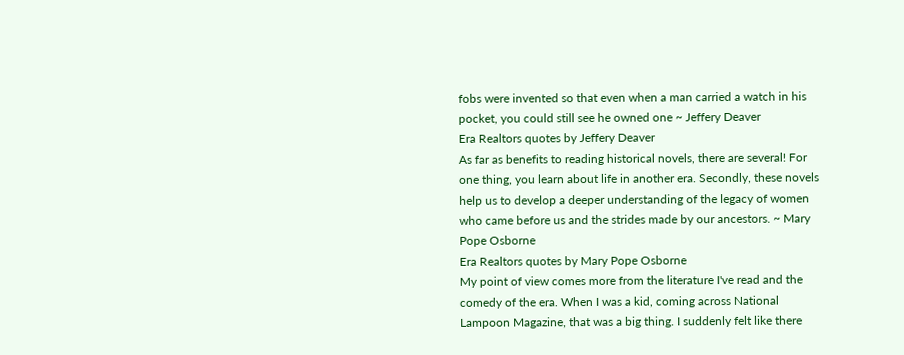fobs were invented so that even when a man carried a watch in his pocket, you could still see he owned one ~ Jeffery Deaver
Era Realtors quotes by Jeffery Deaver
As far as benefits to reading historical novels, there are several! For one thing, you learn about life in another era. Secondly, these novels help us to develop a deeper understanding of the legacy of women who came before us and the strides made by our ancestors. ~ Mary Pope Osborne
Era Realtors quotes by Mary Pope Osborne
My point of view comes more from the literature I've read and the comedy of the era. When I was a kid, coming across National Lampoon Magazine, that was a big thing. I suddenly felt like there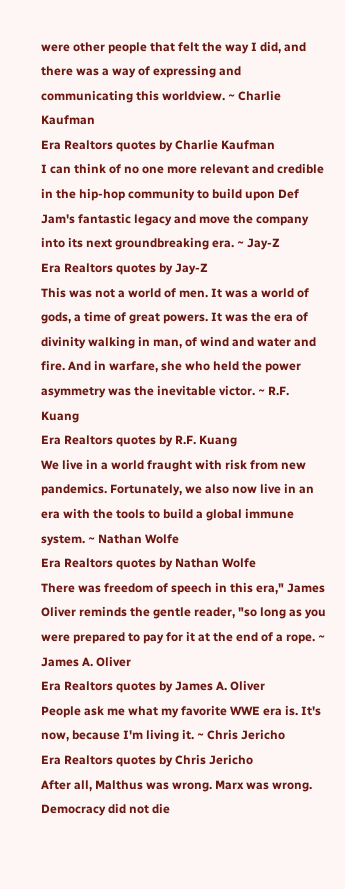were other people that felt the way I did, and there was a way of expressing and communicating this worldview. ~ Charlie Kaufman
Era Realtors quotes by Charlie Kaufman
I can think of no one more relevant and credible in the hip-hop community to build upon Def Jam's fantastic legacy and move the company into its next groundbreaking era. ~ Jay-Z
Era Realtors quotes by Jay-Z
This was not a world of men. It was a world of gods, a time of great powers. It was the era of divinity walking in man, of wind and water and fire. And in warfare, she who held the power asymmetry was the inevitable victor. ~ R.F. Kuang
Era Realtors quotes by R.F. Kuang
We live in a world fraught with risk from new pandemics. Fortunately, we also now live in an era with the tools to build a global immune system. ~ Nathan Wolfe
Era Realtors quotes by Nathan Wolfe
There was freedom of speech in this era," James Oliver reminds the gentle reader, "so long as you were prepared to pay for it at the end of a rope. ~ James A. Oliver
Era Realtors quotes by James A. Oliver
People ask me what my favorite WWE era is. It's now, because I'm living it. ~ Chris Jericho
Era Realtors quotes by Chris Jericho
After all, Malthus was wrong. Marx was wrong. Democracy did not die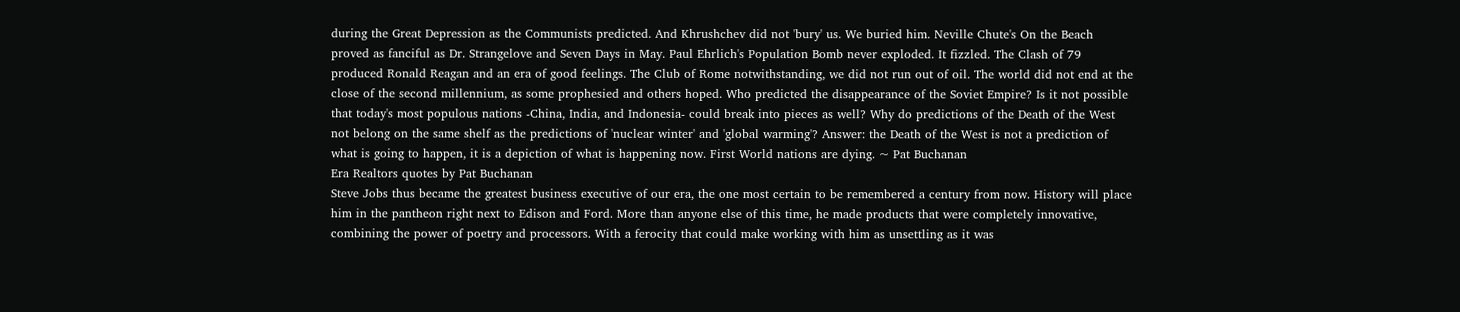during the Great Depression as the Communists predicted. And Khrushchev did not 'bury' us. We buried him. Neville Chute's On the Beach proved as fanciful as Dr. Strangelove and Seven Days in May. Paul Ehrlich's Population Bomb never exploded. It fizzled. The Clash of 79 produced Ronald Reagan and an era of good feelings. The Club of Rome notwithstanding, we did not run out of oil. The world did not end at the close of the second millennium, as some prophesied and others hoped. Who predicted the disappearance of the Soviet Empire? Is it not possible that today's most populous nations -China, India, and Indonesia- could break into pieces as well? Why do predictions of the Death of the West not belong on the same shelf as the predictions of 'nuclear winter' and 'global warming'? Answer: the Death of the West is not a prediction of what is going to happen, it is a depiction of what is happening now. First World nations are dying. ~ Pat Buchanan
Era Realtors quotes by Pat Buchanan
Steve Jobs thus became the greatest business executive of our era, the one most certain to be remembered a century from now. History will place him in the pantheon right next to Edison and Ford. More than anyone else of this time, he made products that were completely innovative, combining the power of poetry and processors. With a ferocity that could make working with him as unsettling as it was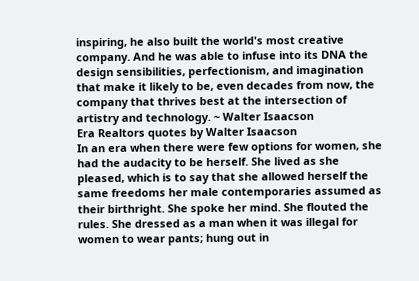inspiring, he also built the world's most creative company. And he was able to infuse into its DNA the design sensibilities, perfectionism, and imagination that make it likely to be, even decades from now, the company that thrives best at the intersection of artistry and technology. ~ Walter Isaacson
Era Realtors quotes by Walter Isaacson
In an era when there were few options for women, she had the audacity to be herself. She lived as she pleased, which is to say that she allowed herself the same freedoms her male contemporaries assumed as their birthright. She spoke her mind. She flouted the rules. She dressed as a man when it was illegal for women to wear pants; hung out in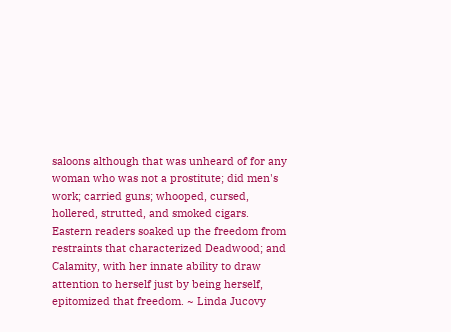saloons although that was unheard of for any woman who was not a prostitute; did men's work; carried guns; whooped, cursed, hollered, strutted, and smoked cigars. Eastern readers soaked up the freedom from restraints that characterized Deadwood; and Calamity, with her innate ability to draw attention to herself just by being herself, epitomized that freedom. ~ Linda Jucovy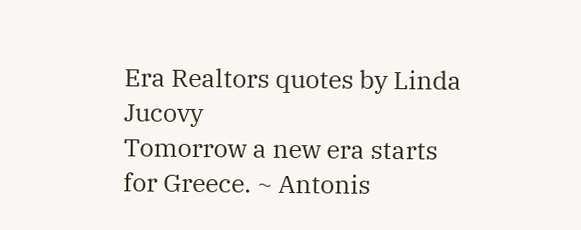Era Realtors quotes by Linda Jucovy
Tomorrow a new era starts for Greece. ~ Antonis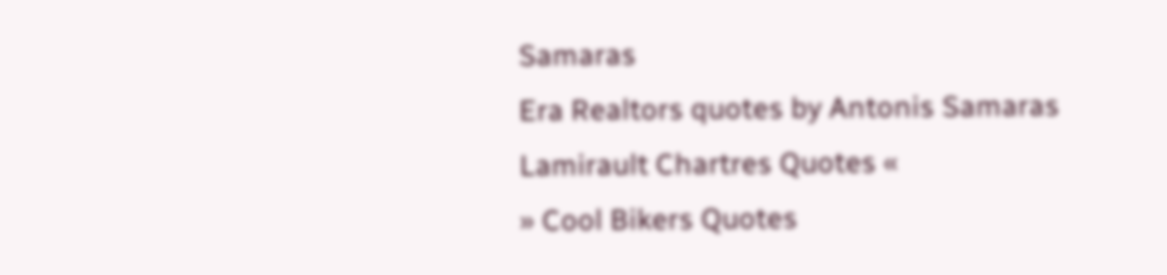Samaras
Era Realtors quotes by Antonis Samaras
Lamirault Chartres Quotes «
» Cool Bikers Quotes